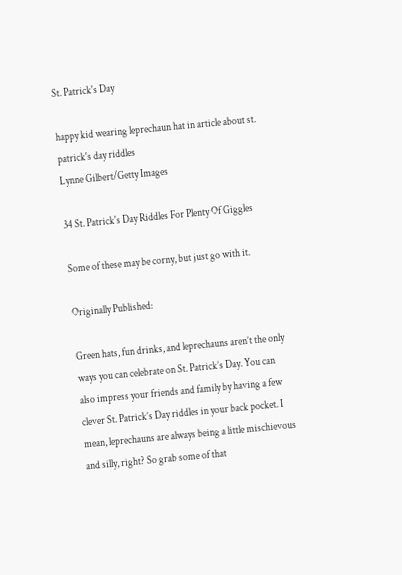St. Patrick's Day

happy kid wearing leprechaun hat in article about st. patrick's day riddles
Lynne Gilbert/Getty Images

34 St. Patrick's Day Riddles For Plenty Of Giggles

Some of these may be corny, but just go with it.

Originally Published:

Green hats, fun drinks, and leprechauns aren’t the only ways you can celebrate on St. Patrick’s Day. You can also impress your friends and family by having a few clever St. Patrick’s Day riddles in your back pocket. I mean, leprechauns are always being a little mischievous and silly, right? So grab some of that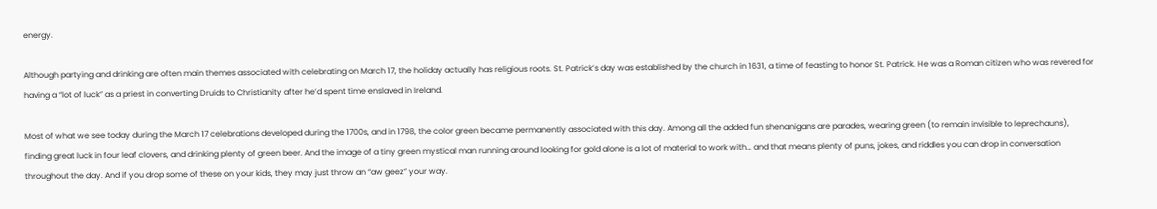energy.

Although partying and drinking are often main themes associated with celebrating on March 17, the holiday actually has religious roots. St. Patrick’s day was established by the church in 1631, a time of feasting to honor St. Patrick. He was a Roman citizen who was revered for having a “lot of luck” as a priest in converting Druids to Christianity after he’d spent time enslaved in Ireland.

Most of what we see today during the March 17 celebrations developed during the 1700s, and in 1798, the color green became permanently associated with this day. Among all the added fun shenanigans are parades, wearing green (to remain invisible to leprechauns), finding great luck in four leaf clovers, and drinking plenty of green beer. And the image of a tiny green mystical man running around looking for gold alone is a lot of material to work with… and that means plenty of puns, jokes, and riddles you can drop in conversation throughout the day. And if you drop some of these on your kids, they may just throw an “aw geez” your way.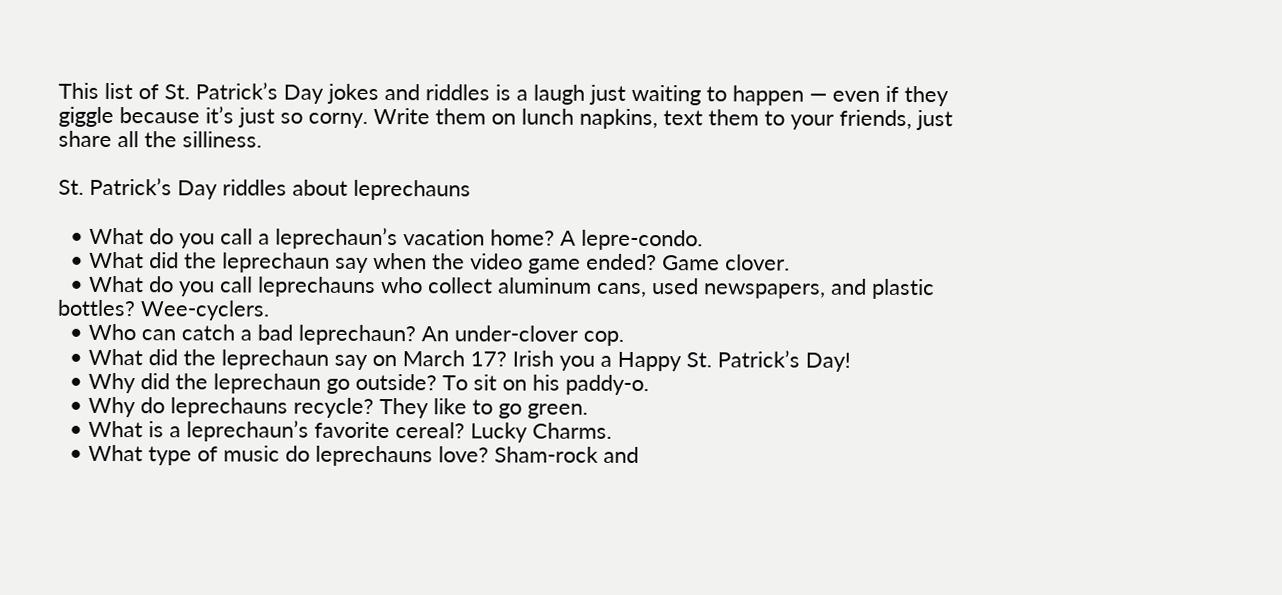This list of St. Patrick’s Day jokes and riddles is a laugh just waiting to happen — even if they giggle because it’s just so corny. Write them on lunch napkins, text them to your friends, just share all the silliness.

St. Patrick’s Day riddles about leprechauns

  • What do you call a leprechaun’s vacation home? A lepre-condo.
  • What did the leprechaun say when the video game ended? Game clover.
  • What do you call leprechauns who collect aluminum cans, used newspapers, and plastic bottles? Wee-cyclers.
  • Who can catch a bad leprechaun? An under-clover cop.
  • What did the leprechaun say on March 17? Irish you a Happy St. Patrick’s Day!
  • Why did the leprechaun go outside? To sit on his paddy-o.
  • Why do leprechauns recycle? They like to go green.
  • What is a leprechaun’s favorite cereal? Lucky Charms.
  • What type of music do leprechauns love? Sham-rock and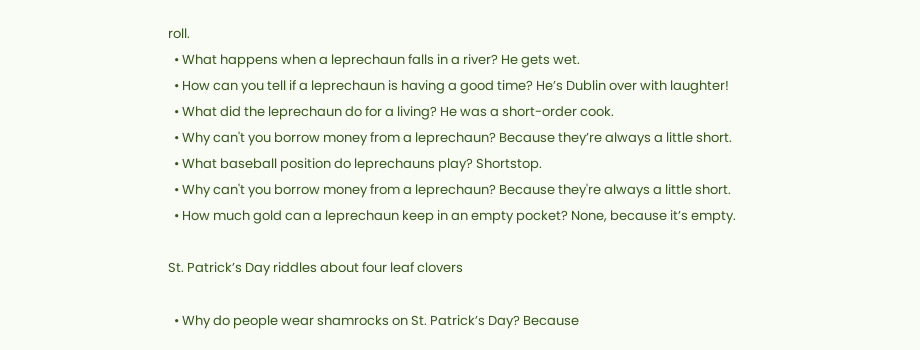roll.
  • What happens when a leprechaun falls in a river? He gets wet.
  • How can you tell if a leprechaun is having a good time? He’s Dublin over with laughter!
  • What did the leprechaun do for a living? He was a short-order cook.
  • Why can't you borrow money from a leprechaun? Because they’re always a little short.
  • What baseball position do leprechauns play? Shortstop.
  • Why can't you borrow money from a leprechaun? Because they're always a little short.
  • How much gold can a leprechaun keep in an empty pocket? None, because it’s empty.

St. Patrick’s Day riddles about four leaf clovers

  • Why do people wear shamrocks on St. Patrick’s Day? Because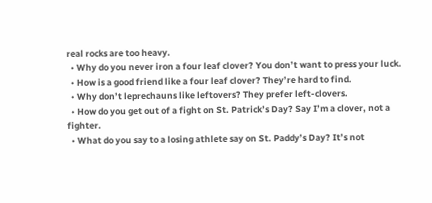real rocks are too heavy.
  • Why do you never iron a four leaf clover? You don’t want to press your luck.
  • How is a good friend like a four leaf clover? They’re hard to find.
  • Why don’t leprechauns like leftovers? They prefer left-clovers.
  • How do you get out of a fight on St. Patrick’s Day? Say I’m a clover, not a fighter.
  • What do you say to a losing athlete say on St. Paddy’s Day? It’s not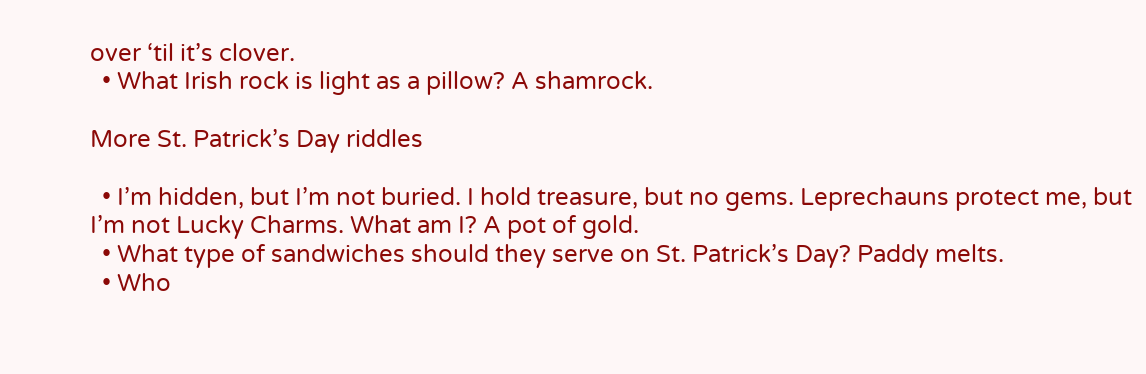over ‘til it’s clover.
  • What Irish rock is light as a pillow? A shamrock.

More St. Patrick’s Day riddles

  • I’m hidden, but I’m not buried. I hold treasure, but no gems. Leprechauns protect me, but I’m not Lucky Charms. What am I? A pot of gold.
  • What type of sandwiches should they serve on St. Patrick’s Day? Paddy melts.
  • Who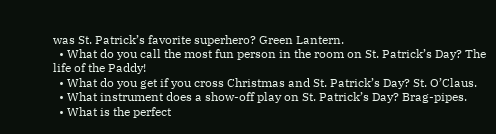was St. Patrick’s favorite superhero? Green Lantern.
  • What do you call the most fun person in the room on St. Patrick’s Day? The life of the Paddy!
  • What do you get if you cross Christmas and St. Patrick’s Day? St. O’Claus.
  • What instrument does a show-off play on St. Patrick’s Day? Brag-pipes.
  • What is the perfect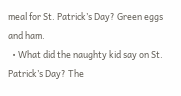meal for St. Patrick’s Day? Green eggs and ham.
  • What did the naughty kid say on St. Patrick’s Day? The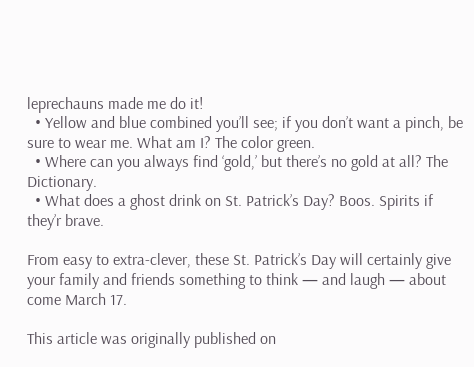leprechauns made me do it!
  • Yellow and blue combined you’ll see; if you don’t want a pinch, be sure to wear me. What am I? The color green.
  • Where can you always find ‘gold,’ but there’s no gold at all? The Dictionary.
  • What does a ghost drink on St. Patrick’s Day? Boos. Spirits if they’r brave.

From easy to extra-clever, these St. Patrick’s Day will certainly give your family and friends something to think — and laugh — about come March 17.

This article was originally published on